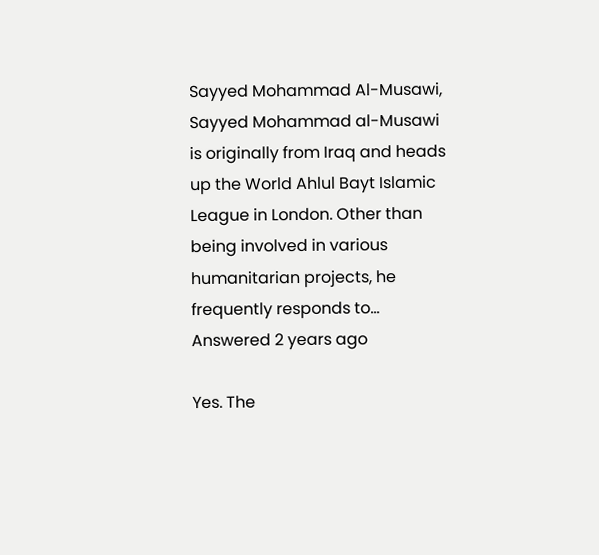Sayyed Mohammad Al-Musawi, Sayyed Mohammad al-Musawi is originally from Iraq and heads up the World Ahlul Bayt Islamic League in London. Other than being involved in various humanitarian projects, he frequently responds to... Answered 2 years ago

Yes. The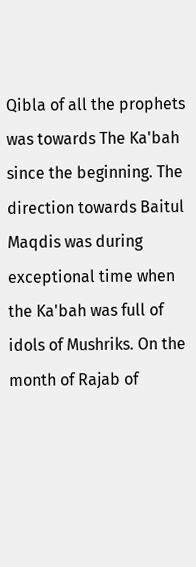Qibla of all the prophets was towards The Ka'bah since the beginning. The direction towards Baitul  Maqdis was during exceptional time when the Ka'bah was full of idols of Mushriks. On the month of Rajab of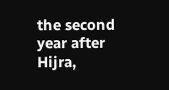the second year after Hijra,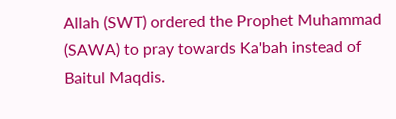Allah (SWT) ordered the Prophet Muhammad (SAWA) to pray towards Ka'bah instead of Baitul Maqdis.